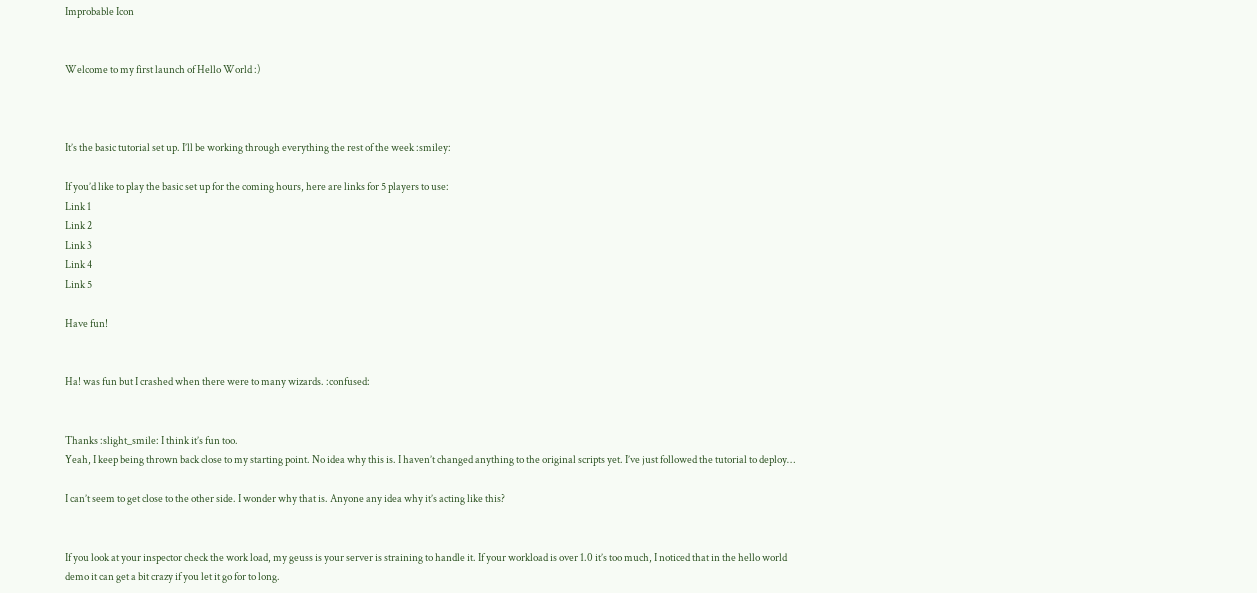Improbable Icon


Welcome to my first launch of Hello World :)



It’s the basic tutorial set up. I’ll be working through everything the rest of the week :smiley:

If you’d like to play the basic set up for the coming hours, here are links for 5 players to use:
Link 1
Link 2
Link 3
Link 4
Link 5

Have fun!


Ha! was fun but I crashed when there were to many wizards. :confused:


Thanks :slight_smile: I think it’s fun too.
Yeah, I keep being thrown back close to my starting point. No idea why this is. I haven’t changed anything to the original scripts yet. I’ve just followed the tutorial to deploy…

I can’t seem to get close to the other side. I wonder why that is. Anyone any idea why it’s acting like this?


If you look at your inspector check the work load, my geuss is your server is straining to handle it. If your workload is over 1.0 it’s too much, I noticed that in the hello world demo it can get a bit crazy if you let it go for to long.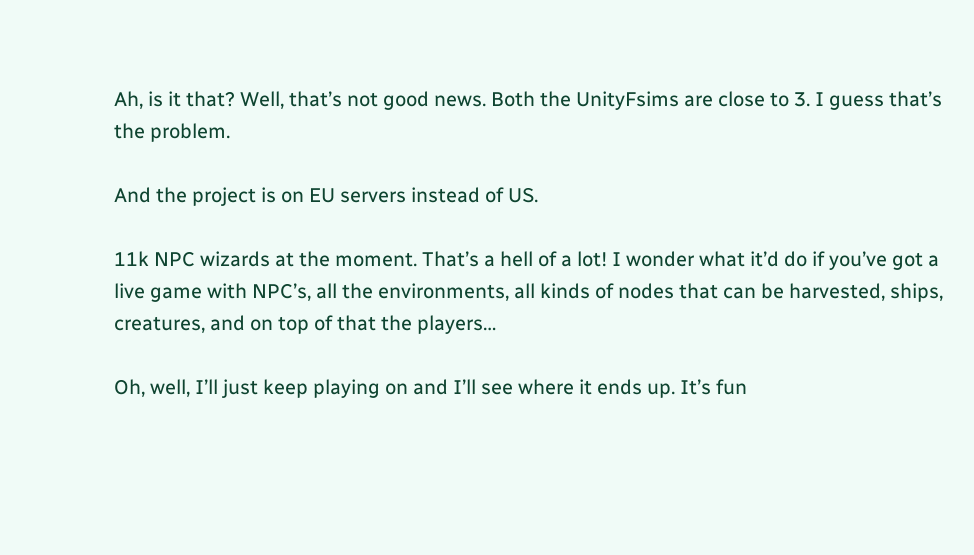Ah, is it that? Well, that’s not good news. Both the UnityFsims are close to 3. I guess that’s the problem.

And the project is on EU servers instead of US.

11k NPC wizards at the moment. That’s a hell of a lot! I wonder what it’d do if you’ve got a live game with NPC’s, all the environments, all kinds of nodes that can be harvested, ships, creatures, and on top of that the players…

Oh, well, I’ll just keep playing on and I’ll see where it ends up. It’s fun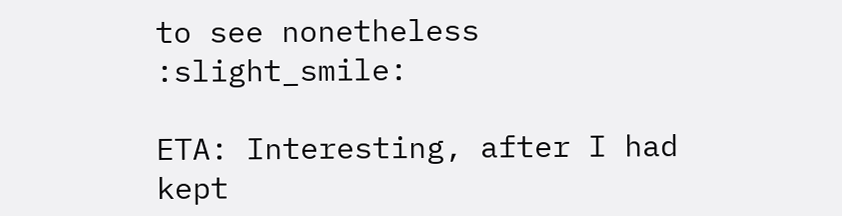to see nonetheless :slight_smile:

ETA: Interesting, after I had kept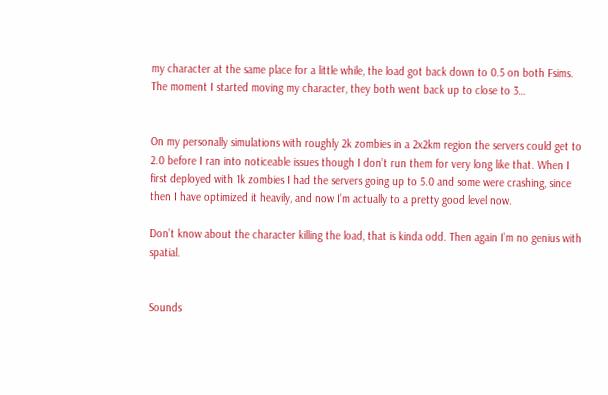my character at the same place for a little while, the load got back down to 0.5 on both Fsims. The moment I started moving my character, they both went back up to close to 3…


On my personally simulations with roughly 2k zombies in a 2x2km region the servers could get to 2.0 before I ran into noticeable issues though I don’t run them for very long like that. When I first deployed with 1k zombies I had the servers going up to 5.0 and some were crashing, since then I have optimized it heavily, and now I’m actually to a pretty good level now.

Don’t know about the character killing the load, that is kinda odd. Then again I’m no genius with spatial.


Sounds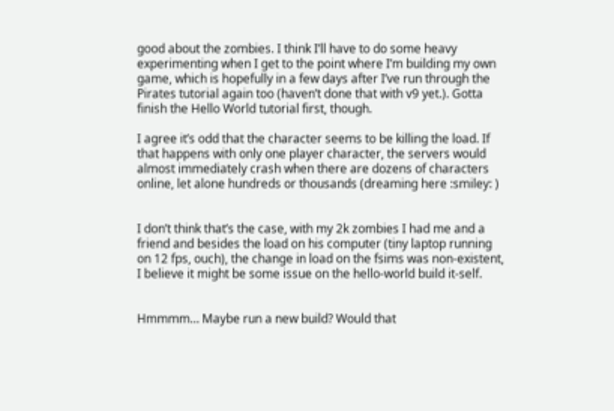good about the zombies. I think I’ll have to do some heavy experimenting when I get to the point where I’m building my own game, which is hopefully in a few days after I’ve run through the Pirates tutorial again too (haven’t done that with v9 yet.). Gotta finish the Hello World tutorial first, though.

I agree it’s odd that the character seems to be killing the load. If that happens with only one player character, the servers would almost immediately crash when there are dozens of characters online, let alone hundreds or thousands (dreaming here :smiley: )


I don’t think that’s the case, with my 2k zombies I had me and a friend and besides the load on his computer (tiny laptop running on 12 fps, ouch), the change in load on the fsims was non-existent, I believe it might be some issue on the hello-world build it-self.


Hmmmm… Maybe run a new build? Would that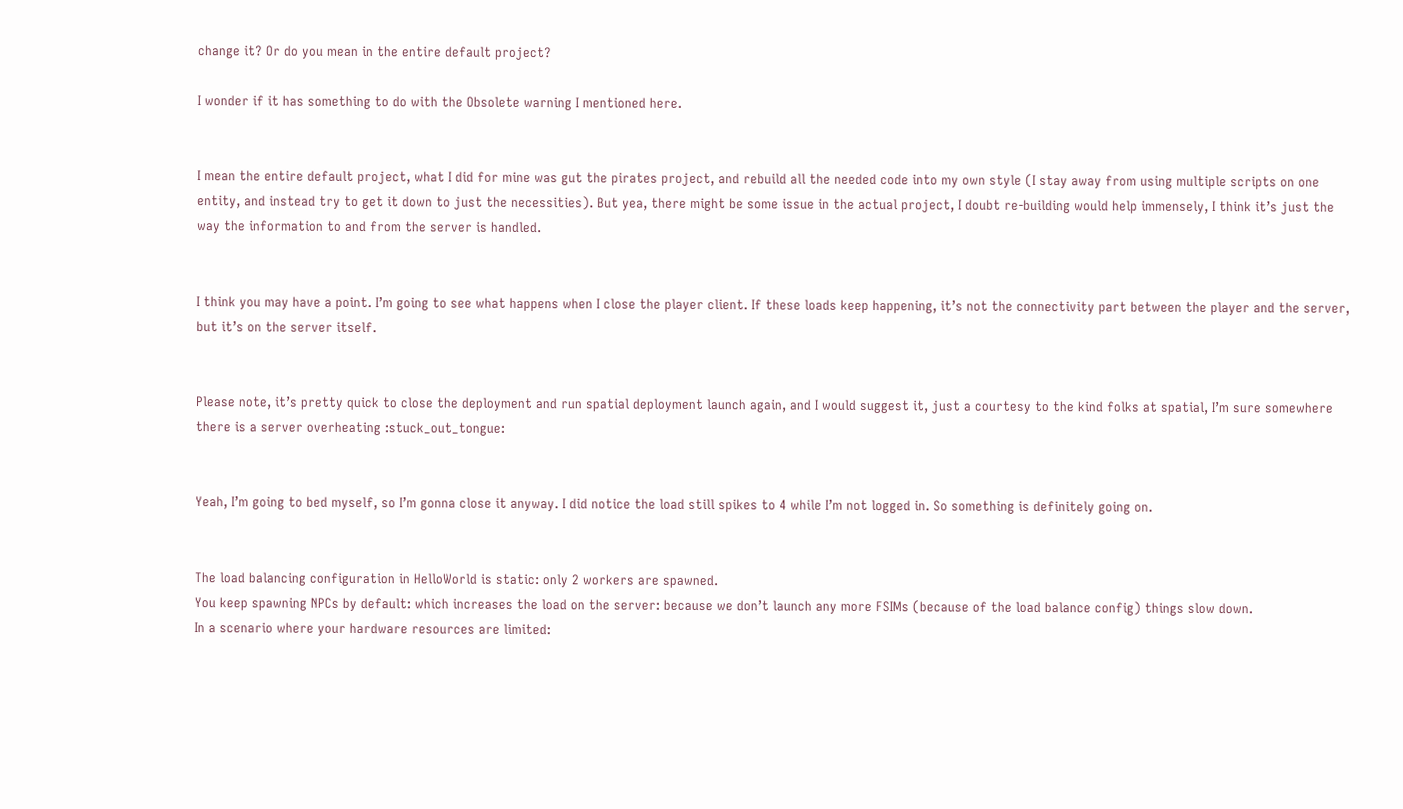change it? Or do you mean in the entire default project?

I wonder if it has something to do with the Obsolete warning I mentioned here.


I mean the entire default project, what I did for mine was gut the pirates project, and rebuild all the needed code into my own style (I stay away from using multiple scripts on one entity, and instead try to get it down to just the necessities). But yea, there might be some issue in the actual project, I doubt re-building would help immensely, I think it’s just the way the information to and from the server is handled.


I think you may have a point. I’m going to see what happens when I close the player client. If these loads keep happening, it’s not the connectivity part between the player and the server, but it’s on the server itself.


Please note, it’s pretty quick to close the deployment and run spatial deployment launch again, and I would suggest it, just a courtesy to the kind folks at spatial, I’m sure somewhere there is a server overheating :stuck_out_tongue:


Yeah, I’m going to bed myself, so I’m gonna close it anyway. I did notice the load still spikes to 4 while I’m not logged in. So something is definitely going on.


The load balancing configuration in HelloWorld is static: only 2 workers are spawned.
You keep spawning NPCs by default: which increases the load on the server: because we don’t launch any more FSIMs (because of the load balance config) things slow down.
In a scenario where your hardware resources are limited: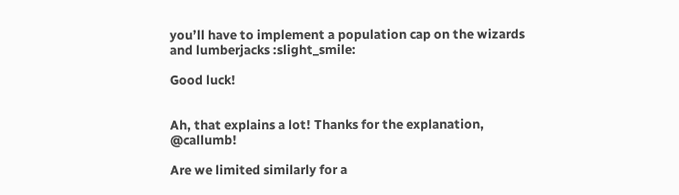you’ll have to implement a population cap on the wizards and lumberjacks :slight_smile:

Good luck!


Ah, that explains a lot! Thanks for the explanation, @callumb!

Are we limited similarly for a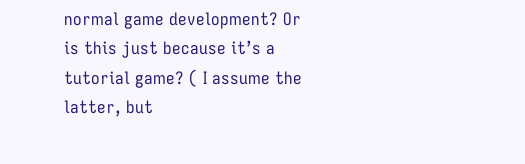normal game development? Or is this just because it’s a tutorial game? ( I assume the latter, but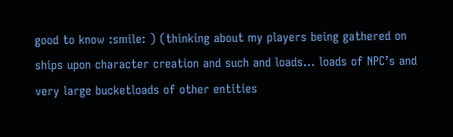good to know :smile: ) (thinking about my players being gathered on ships upon character creation and such and loads… loads of NPC’s and very large bucketloads of other entities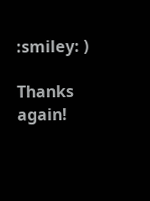:smiley: )

Thanks again!